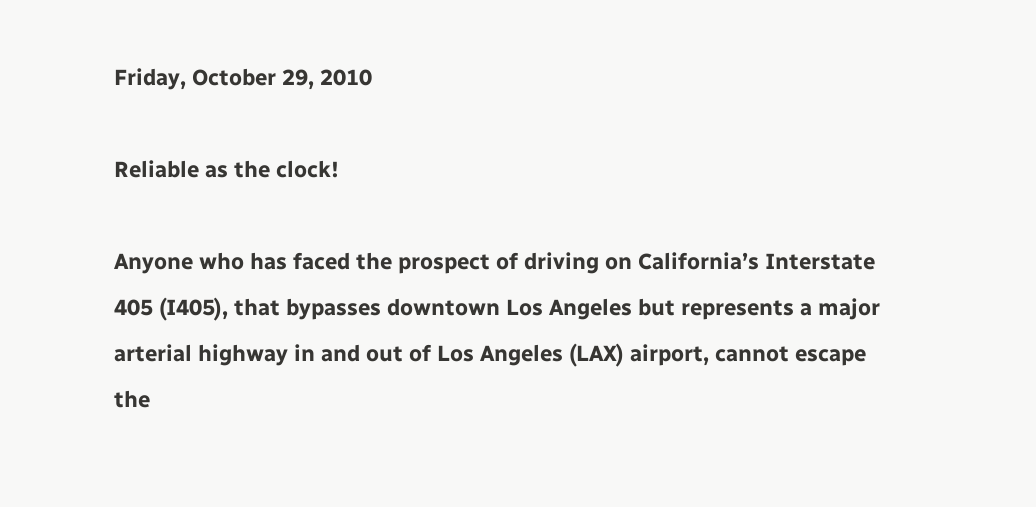Friday, October 29, 2010

Reliable as the clock!

Anyone who has faced the prospect of driving on California’s Interstate 405 (I405), that bypasses downtown Los Angeles but represents a major arterial highway in and out of Los Angeles (LAX) airport, cannot escape the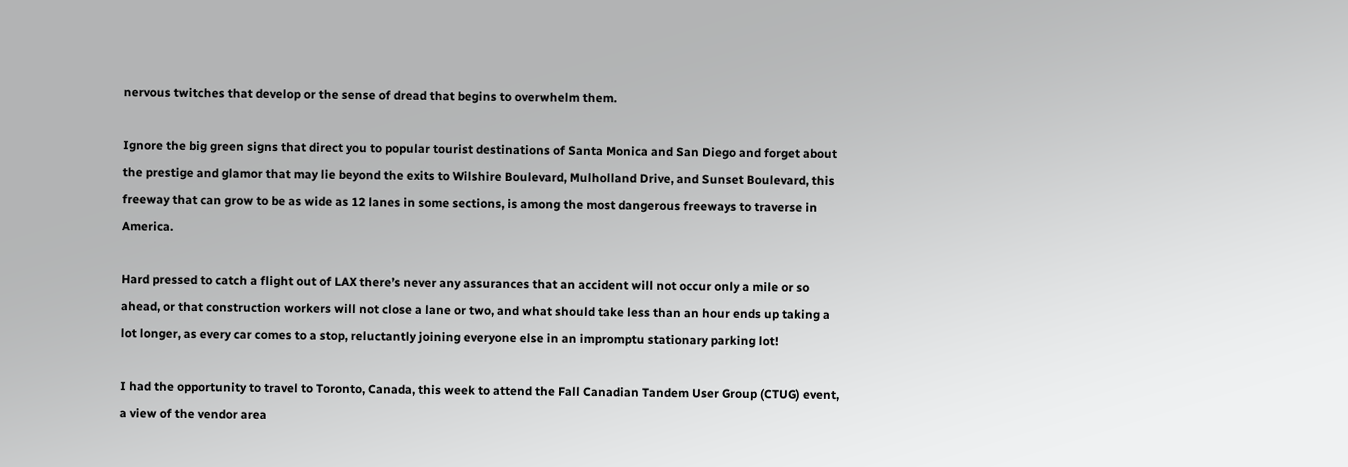nervous twitches that develop or the sense of dread that begins to overwhelm them.

Ignore the big green signs that direct you to popular tourist destinations of Santa Monica and San Diego and forget about the prestige and glamor that may lie beyond the exits to Wilshire Boulevard, Mulholland Drive, and Sunset Boulevard, this freeway that can grow to be as wide as 12 lanes in some sections, is among the most dangerous freeways to traverse in America.

Hard pressed to catch a flight out of LAX there’s never any assurances that an accident will not occur only a mile or so ahead, or that construction workers will not close a lane or two, and what should take less than an hour ends up taking a lot longer, as every car comes to a stop, reluctantly joining everyone else in an impromptu stationary parking lot!

I had the opportunity to travel to Toronto, Canada, this week to attend the Fall Canadian Tandem User Group (CTUG) event, a view of the vendor area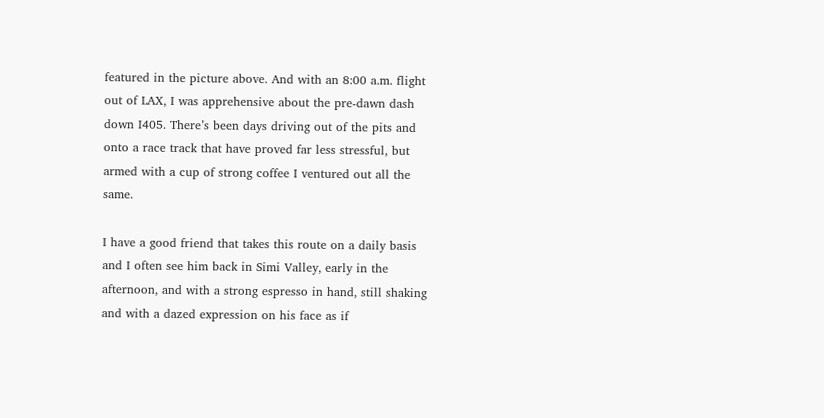featured in the picture above. And with an 8:00 a.m. flight out of LAX, I was apprehensive about the pre-dawn dash down I405. There’s been days driving out of the pits and onto a race track that have proved far less stressful, but armed with a cup of strong coffee I ventured out all the same.

I have a good friend that takes this route on a daily basis and I often see him back in Simi Valley, early in the afternoon, and with a strong espresso in hand, still shaking and with a dazed expression on his face as if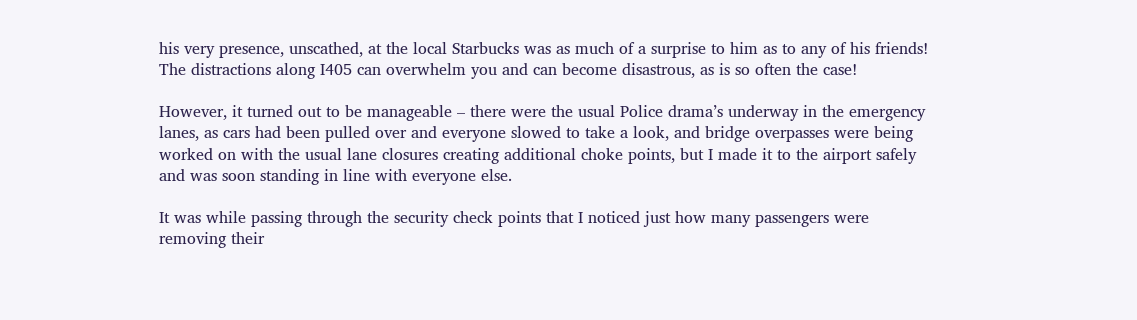his very presence, unscathed, at the local Starbucks was as much of a surprise to him as to any of his friends! The distractions along I405 can overwhelm you and can become disastrous, as is so often the case!

However, it turned out to be manageable – there were the usual Police drama’s underway in the emergency lanes, as cars had been pulled over and everyone slowed to take a look, and bridge overpasses were being worked on with the usual lane closures creating additional choke points, but I made it to the airport safely and was soon standing in line with everyone else.

It was while passing through the security check points that I noticed just how many passengers were removing their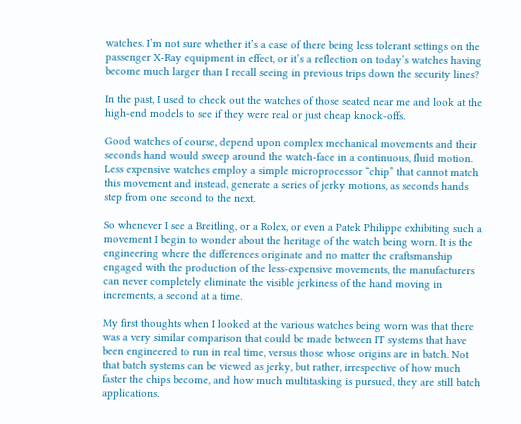watches. I’m not sure whether it’s a case of there being less tolerant settings on the passenger X-Ray equipment in effect, or it’s a reflection on today’s watches having become much larger than I recall seeing in previous trips down the security lines?

In the past, I used to check out the watches of those seated near me and look at the high-end models to see if they were real or just cheap knock-offs.

Good watches of course, depend upon complex mechanical movements and their seconds hand would sweep around the watch-face in a continuous, fluid motion. Less expensive watches employ a simple microprocessor “chip” that cannot match this movement and instead, generate a series of jerky motions, as seconds hands step from one second to the next.

So whenever I see a Breitling, or a Rolex, or even a Patek Philippe exhibiting such a movement I begin to wonder about the heritage of the watch being worn. It is the engineering where the differences originate and no matter the craftsmanship engaged with the production of the less-expensive movements, the manufacturers can never completely eliminate the visible jerkiness of the hand moving in increments, a second at a time.

My first thoughts when I looked at the various watches being worn was that there was a very similar comparison that could be made between IT systems that have been engineered to run in real time, versus those whose origins are in batch. Not that batch systems can be viewed as jerky, but rather, irrespective of how much faster the chips become, and how much multitasking is pursued, they are still batch applications.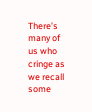There’s many of us who cringe as we recall some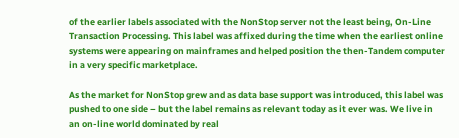of the earlier labels associated with the NonStop server not the least being, On-Line Transaction Processing. This label was affixed during the time when the earliest online systems were appearing on mainframes and helped position the then-Tandem computer in a very specific marketplace.

As the market for NonStop grew and as data base support was introduced, this label was pushed to one side – but the label remains as relevant today as it ever was. We live in an on-line world dominated by real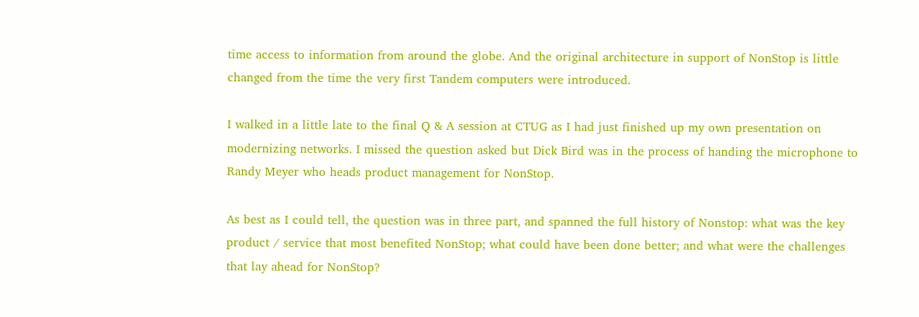time access to information from around the globe. And the original architecture in support of NonStop is little changed from the time the very first Tandem computers were introduced.

I walked in a little late to the final Q & A session at CTUG as I had just finished up my own presentation on modernizing networks. I missed the question asked but Dick Bird was in the process of handing the microphone to Randy Meyer who heads product management for NonStop.

As best as I could tell, the question was in three part, and spanned the full history of Nonstop: what was the key product / service that most benefited NonStop; what could have been done better; and what were the challenges that lay ahead for NonStop?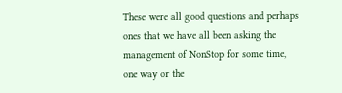These were all good questions and perhaps ones that we have all been asking the management of NonStop for some time, one way or the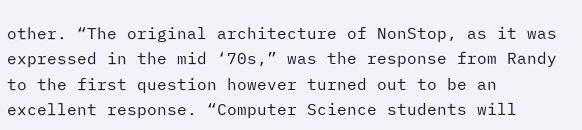other. “The original architecture of NonStop, as it was expressed in the mid ‘70s,” was the response from Randy to the first question however turned out to be an excellent response. “Computer Science students will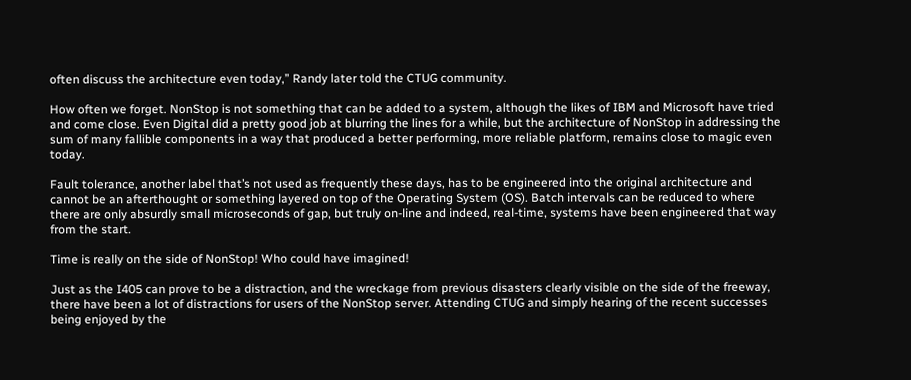often discuss the architecture even today,” Randy later told the CTUG community.

How often we forget. NonStop is not something that can be added to a system, although the likes of IBM and Microsoft have tried and come close. Even Digital did a pretty good job at blurring the lines for a while, but the architecture of NonStop in addressing the sum of many fallible components in a way that produced a better performing, more reliable platform, remains close to magic even today.

Fault tolerance, another label that’s not used as frequently these days, has to be engineered into the original architecture and cannot be an afterthought or something layered on top of the Operating System (OS). Batch intervals can be reduced to where there are only absurdly small microseconds of gap, but truly on-line and indeed, real-time, systems have been engineered that way from the start.

Time is really on the side of NonStop! Who could have imagined!

Just as the I405 can prove to be a distraction, and the wreckage from previous disasters clearly visible on the side of the freeway, there have been a lot of distractions for users of the NonStop server. Attending CTUG and simply hearing of the recent successes being enjoyed by the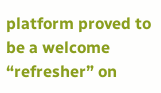platform proved to be a welcome “refresher” on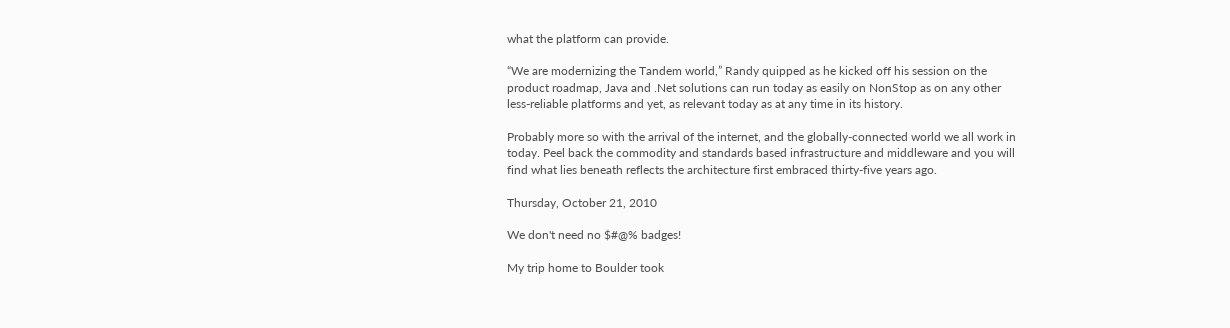what the platform can provide.

“We are modernizing the Tandem world,” Randy quipped as he kicked off his session on the product roadmap, Java and .Net solutions can run today as easily on NonStop as on any other less-reliable platforms and yet, as relevant today as at any time in its history.

Probably more so with the arrival of the internet, and the globally-connected world we all work in today. Peel back the commodity and standards based infrastructure and middleware and you will find what lies beneath reflects the architecture first embraced thirty-five years ago.

Thursday, October 21, 2010

We don't need no $#@% badges!

My trip home to Boulder took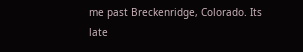me past Breckenridge, Colorado. Its late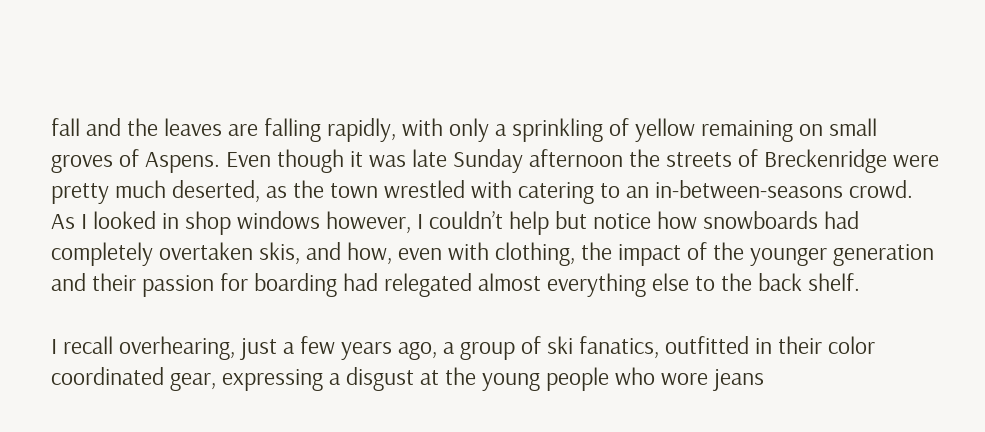fall and the leaves are falling rapidly, with only a sprinkling of yellow remaining on small groves of Aspens. Even though it was late Sunday afternoon the streets of Breckenridge were pretty much deserted, as the town wrestled with catering to an in-between-seasons crowd. As I looked in shop windows however, I couldn’t help but notice how snowboards had completely overtaken skis, and how, even with clothing, the impact of the younger generation and their passion for boarding had relegated almost everything else to the back shelf.

I recall overhearing, just a few years ago, a group of ski fanatics, outfitted in their color coordinated gear, expressing a disgust at the young people who wore jeans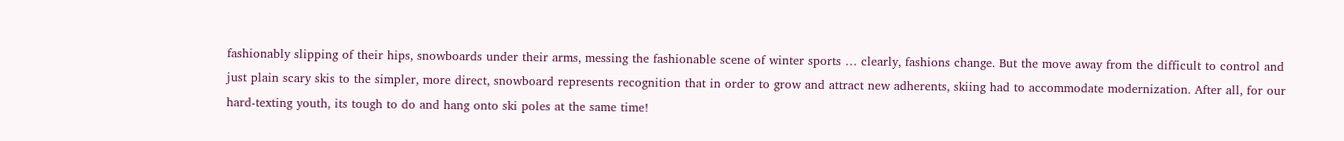fashionably slipping of their hips, snowboards under their arms, messing the fashionable scene of winter sports … clearly, fashions change. But the move away from the difficult to control and just plain scary skis to the simpler, more direct, snowboard represents recognition that in order to grow and attract new adherents, skiing had to accommodate modernization. After all, for our hard-texting youth, its tough to do and hang onto ski poles at the same time!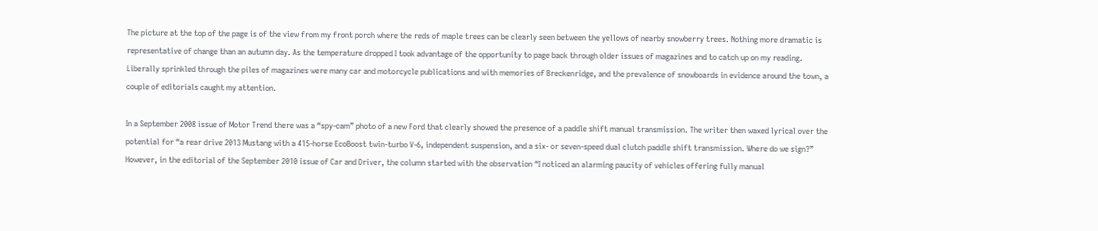The picture at the top of the page is of the view from my front porch where the reds of maple trees can be clearly seen between the yellows of nearby snowberry trees. Nothing more dramatic is representative of change than an autumn day. As the temperature dropped I took advantage of the opportunity to page back through older issues of magazines and to catch up on my reading. Liberally sprinkled through the piles of magazines were many car and motorcycle publications and with memories of Breckenridge, and the prevalence of snowboards in evidence around the town, a couple of editorials caught my attention.

In a September 2008 issue of Motor Trend there was a “spy-cam” photo of a new Ford that clearly showed the presence of a paddle shift manual transmission. The writer then waxed lyrical over the potential for “a rear drive 2013 Mustang with a 415-horse EcoBoost twin-turbo V-6, independent suspension, and a six- or seven-speed dual clutch paddle shift transmission. Where do we sign?” However, in the editorial of the September 2010 issue of Car and Driver, the column started with the observation “I noticed an alarming paucity of vehicles offering fully manual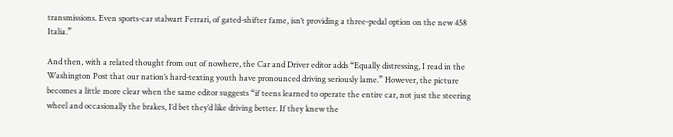transmissions. Even sports-car stalwart Ferrari, of gated-shifter fame, isn’t providing a three-pedal option on the new 458 Italia.”

And then, with a related thought from out of nowhere, the Car and Driver editor adds “Equally distressing, I read in the Washington Post that our nation’s hard-texting youth have pronounced driving seriously lame.” However, the picture becomes a little more clear when the same editor suggests “if teens learned to operate the entire car, not just the steering wheel and occasionally the brakes, I’d bet they’d like driving better. If they knew the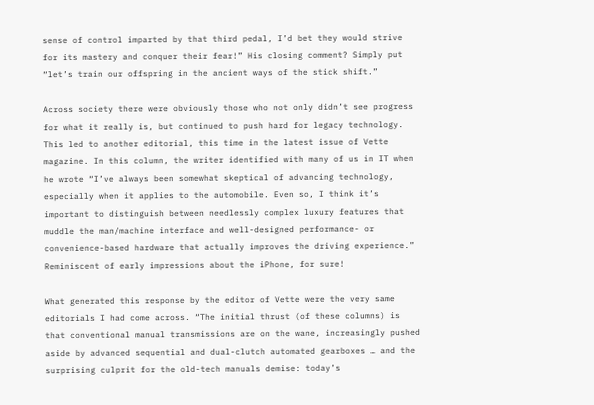sense of control imparted by that third pedal, I’d bet they would strive for its mastery and conquer their fear!” His closing comment? Simply put “let’s train our offspring in the ancient ways of the stick shift.”

Across society there were obviously those who not only didn’t see progress for what it really is, but continued to push hard for legacy technology. This led to another editorial, this time in the latest issue of Vette magazine. In this column, the writer identified with many of us in IT when he wrote “I’ve always been somewhat skeptical of advancing technology, especially when it applies to the automobile. Even so, I think it’s important to distinguish between needlessly complex luxury features that muddle the man/machine interface and well-designed performance- or convenience-based hardware that actually improves the driving experience.” Reminiscent of early impressions about the iPhone, for sure!

What generated this response by the editor of Vette were the very same editorials I had come across. “The initial thrust (of these columns) is that conventional manual transmissions are on the wane, increasingly pushed aside by advanced sequential and dual-clutch automated gearboxes … and the surprising culprit for the old-tech manuals demise: today’s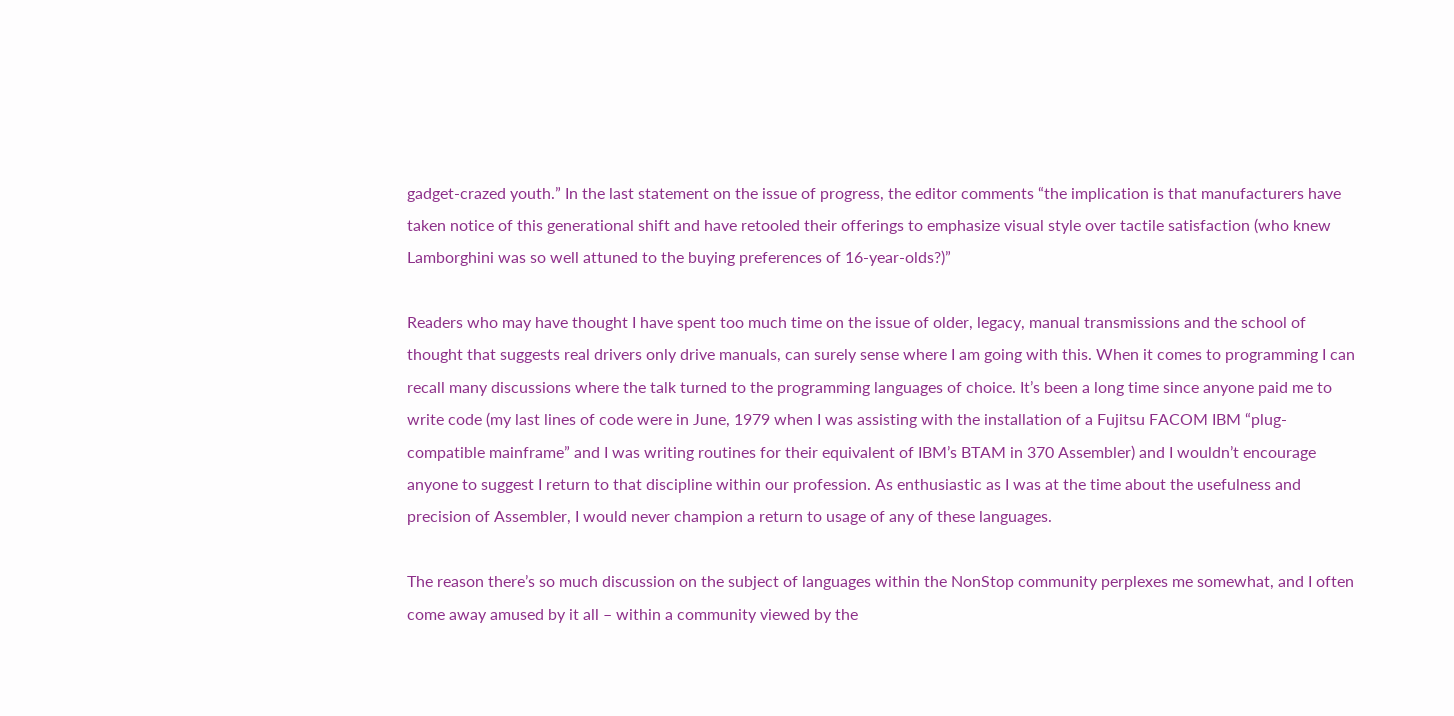gadget-crazed youth.” In the last statement on the issue of progress, the editor comments “the implication is that manufacturers have taken notice of this generational shift and have retooled their offerings to emphasize visual style over tactile satisfaction (who knew Lamborghini was so well attuned to the buying preferences of 16-year-olds?)”

Readers who may have thought I have spent too much time on the issue of older, legacy, manual transmissions and the school of thought that suggests real drivers only drive manuals, can surely sense where I am going with this. When it comes to programming I can recall many discussions where the talk turned to the programming languages of choice. It’s been a long time since anyone paid me to write code (my last lines of code were in June, 1979 when I was assisting with the installation of a Fujitsu FACOM IBM “plug-compatible mainframe” and I was writing routines for their equivalent of IBM’s BTAM in 370 Assembler) and I wouldn’t encourage anyone to suggest I return to that discipline within our profession. As enthusiastic as I was at the time about the usefulness and precision of Assembler, I would never champion a return to usage of any of these languages.

The reason there’s so much discussion on the subject of languages within the NonStop community perplexes me somewhat, and I often come away amused by it all – within a community viewed by the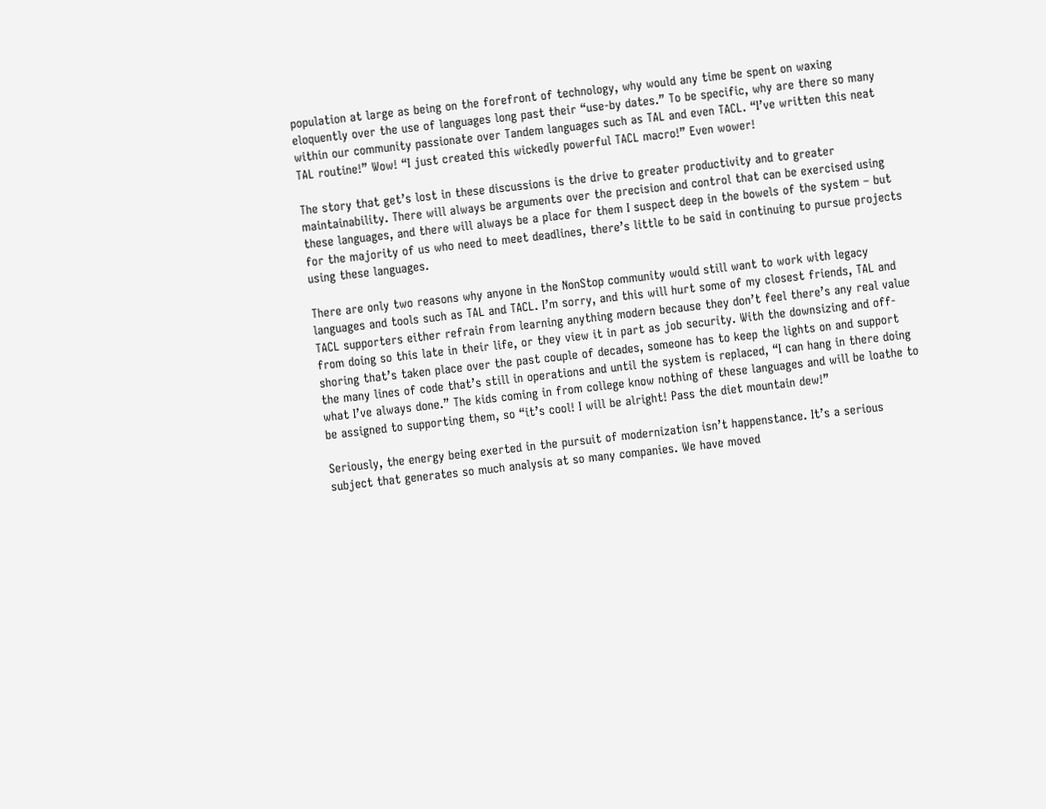population at large as being on the forefront of technology, why would any time be spent on waxing eloquently over the use of languages long past their “use-by dates.” To be specific, why are there so many within our community passionate over Tandem languages such as TAL and even TACL. “I’ve written this neat TAL routine!” Wow! “I just created this wickedly powerful TACL macro!” Even wower!

The story that get’s lost in these discussions is the drive to greater productivity and to greater maintainability. There will always be arguments over the precision and control that can be exercised using these languages, and there will always be a place for them I suspect deep in the bowels of the system – but for the majority of us who need to meet deadlines, there’s little to be said in continuing to pursue projects using these languages.

There are only two reasons why anyone in the NonStop community would still want to work with legacy languages and tools such as TAL and TACL. I’m sorry, and this will hurt some of my closest friends, TAL and TACL supporters either refrain from learning anything modern because they don’t feel there’s any real value from doing so this late in their life, or they view it in part as job security. With the downsizing and off-shoring that’s taken place over the past couple of decades, someone has to keep the lights on and support the many lines of code that’s still in operations and until the system is replaced, “I can hang in there doing what I’ve always done.” The kids coming in from college know nothing of these languages and will be loathe to be assigned to supporting them, so “it’s cool! I will be alright! Pass the diet mountain dew!”

Seriously, the energy being exerted in the pursuit of modernization isn’t happenstance. It’s a serious subject that generates so much analysis at so many companies. We have moved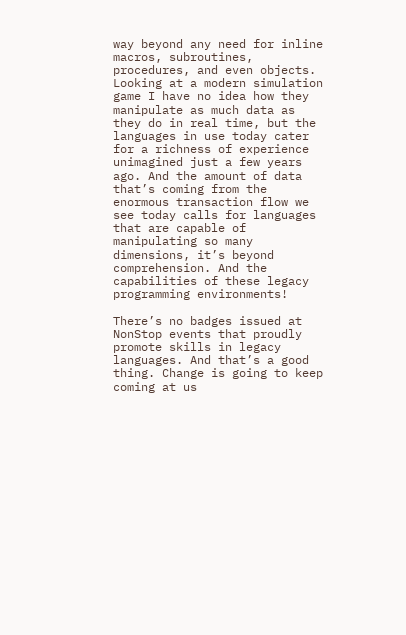way beyond any need for inline macros, subroutines, procedures, and even objects. Looking at a modern simulation game I have no idea how they manipulate as much data as they do in real time, but the languages in use today cater for a richness of experience unimagined just a few years ago. And the amount of data that’s coming from the enormous transaction flow we see today calls for languages that are capable of manipulating so many dimensions, it’s beyond comprehension. And the capabilities of these legacy programming environments!

There’s no badges issued at NonStop events that proudly promote skills in legacy languages. And that’s a good thing. Change is going to keep coming at us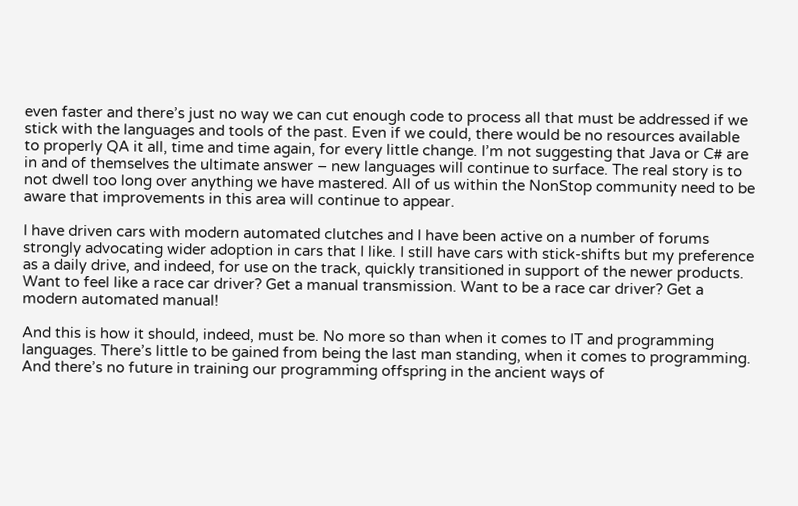even faster and there’s just no way we can cut enough code to process all that must be addressed if we stick with the languages and tools of the past. Even if we could, there would be no resources available to properly QA it all, time and time again, for every little change. I’m not suggesting that Java or C# are in and of themselves the ultimate answer – new languages will continue to surface. The real story is to not dwell too long over anything we have mastered. All of us within the NonStop community need to be aware that improvements in this area will continue to appear.

I have driven cars with modern automated clutches and I have been active on a number of forums strongly advocating wider adoption in cars that I like. I still have cars with stick-shifts but my preference as a daily drive, and indeed, for use on the track, quickly transitioned in support of the newer products. Want to feel like a race car driver? Get a manual transmission. Want to be a race car driver? Get a modern automated manual!

And this is how it should, indeed, must be. No more so than when it comes to IT and programming languages. There’s little to be gained from being the last man standing, when it comes to programming. And there’s no future in training our programming offspring in the ancient ways of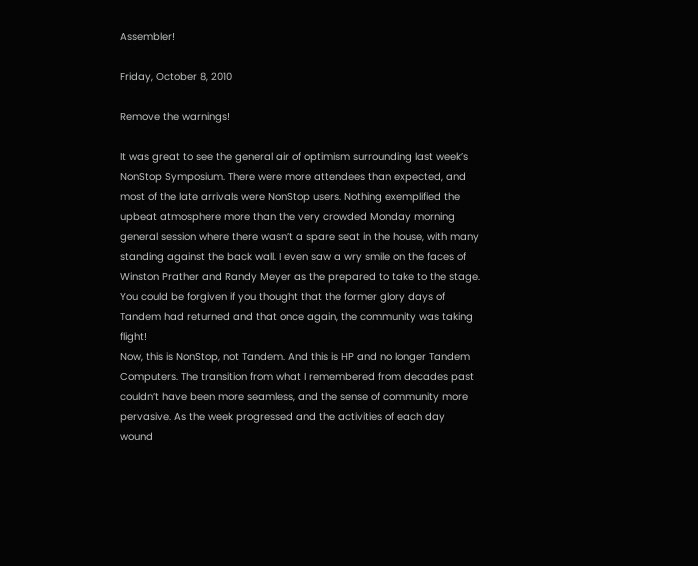Assembler!

Friday, October 8, 2010

Remove the warnings!

It was great to see the general air of optimism surrounding last week’s NonStop Symposium. There were more attendees than expected, and most of the late arrivals were NonStop users. Nothing exemplified the upbeat atmosphere more than the very crowded Monday morning general session where there wasn’t a spare seat in the house, with many standing against the back wall. I even saw a wry smile on the faces of Winston Prather and Randy Meyer as the prepared to take to the stage. You could be forgiven if you thought that the former glory days of Tandem had returned and that once again, the community was taking flight!
Now, this is NonStop, not Tandem. And this is HP and no longer Tandem Computers. The transition from what I remembered from decades past couldn’t have been more seamless, and the sense of community more pervasive. As the week progressed and the activities of each day wound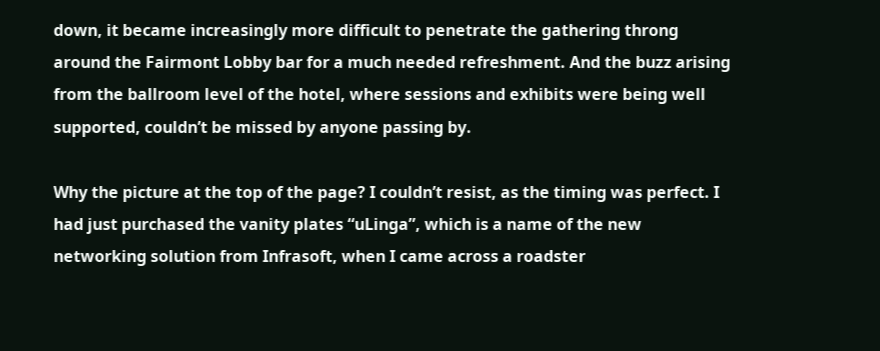down, it became increasingly more difficult to penetrate the gathering throng around the Fairmont Lobby bar for a much needed refreshment. And the buzz arising from the ballroom level of the hotel, where sessions and exhibits were being well supported, couldn’t be missed by anyone passing by.

Why the picture at the top of the page? I couldn’t resist, as the timing was perfect. I had just purchased the vanity plates “uLinga”, which is a name of the new networking solution from Infrasoft, when I came across a roadster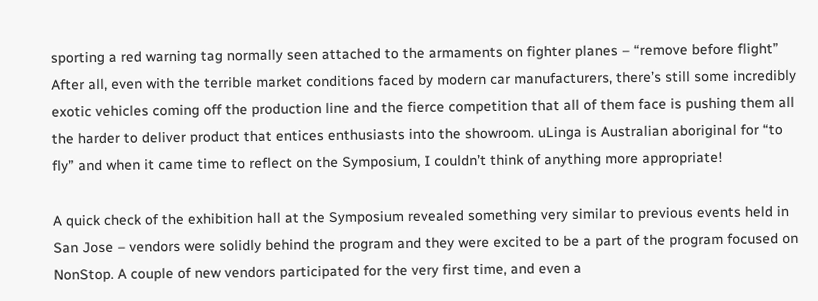sporting a red warning tag normally seen attached to the armaments on fighter planes – “remove before flight” After all, even with the terrible market conditions faced by modern car manufacturers, there’s still some incredibly exotic vehicles coming off the production line and the fierce competition that all of them face is pushing them all the harder to deliver product that entices enthusiasts into the showroom. uLinga is Australian aboriginal for “to fly” and when it came time to reflect on the Symposium, I couldn’t think of anything more appropriate!

A quick check of the exhibition hall at the Symposium revealed something very similar to previous events held in San Jose – vendors were solidly behind the program and they were excited to be a part of the program focused on NonStop. A couple of new vendors participated for the very first time, and even a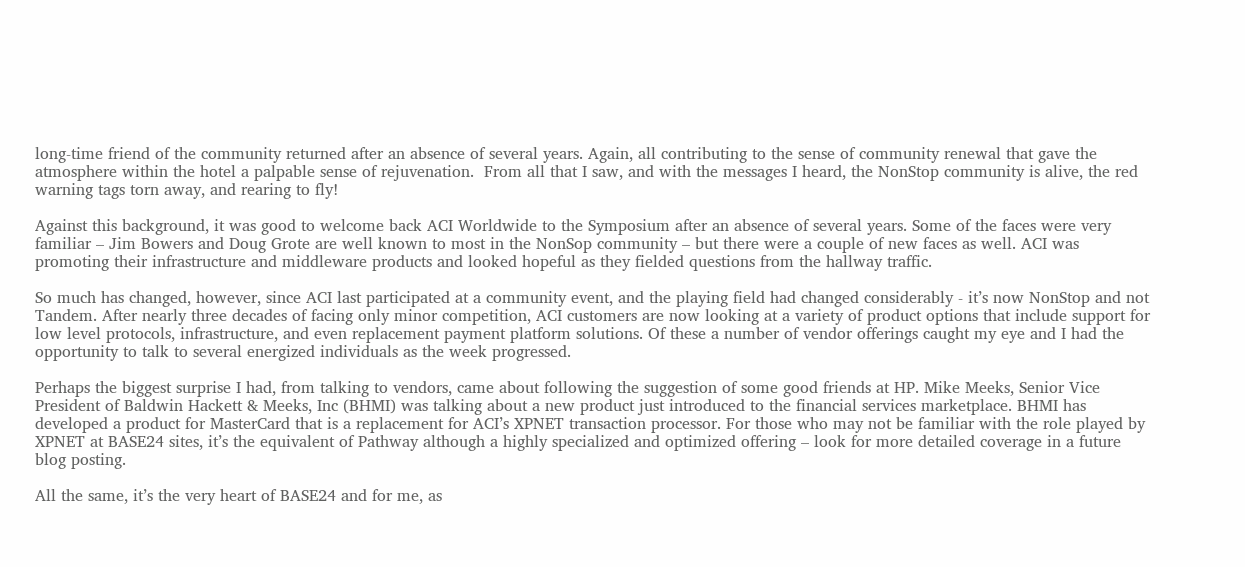long-time friend of the community returned after an absence of several years. Again, all contributing to the sense of community renewal that gave the atmosphere within the hotel a palpable sense of rejuvenation.  From all that I saw, and with the messages I heard, the NonStop community is alive, the red warning tags torn away, and rearing to fly!

Against this background, it was good to welcome back ACI Worldwide to the Symposium after an absence of several years. Some of the faces were very familiar – Jim Bowers and Doug Grote are well known to most in the NonSop community – but there were a couple of new faces as well. ACI was promoting their infrastructure and middleware products and looked hopeful as they fielded questions from the hallway traffic.

So much has changed, however, since ACI last participated at a community event, and the playing field had changed considerably - it’s now NonStop and not Tandem. After nearly three decades of facing only minor competition, ACI customers are now looking at a variety of product options that include support for low level protocols, infrastructure, and even replacement payment platform solutions. Of these a number of vendor offerings caught my eye and I had the opportunity to talk to several energized individuals as the week progressed.

Perhaps the biggest surprise I had, from talking to vendors, came about following the suggestion of some good friends at HP. Mike Meeks, Senior Vice President of Baldwin Hackett & Meeks, Inc (BHMI) was talking about a new product just introduced to the financial services marketplace. BHMI has developed a product for MasterCard that is a replacement for ACI’s XPNET transaction processor. For those who may not be familiar with the role played by XPNET at BASE24 sites, it’s the equivalent of Pathway although a highly specialized and optimized offering – look for more detailed coverage in a future blog posting.

All the same, it’s the very heart of BASE24 and for me, as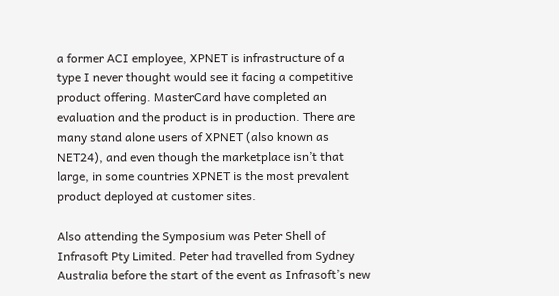a former ACI employee, XPNET is infrastructure of a type I never thought would see it facing a competitive product offering. MasterCard have completed an evaluation and the product is in production. There are many stand alone users of XPNET (also known as NET24), and even though the marketplace isn’t that large, in some countries XPNET is the most prevalent product deployed at customer sites.

Also attending the Symposium was Peter Shell of Infrasoft Pty Limited. Peter had travelled from Sydney Australia before the start of the event as Infrasoft’s new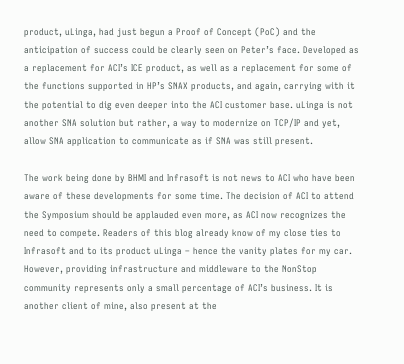product, uLinga, had just begun a Proof of Concept (PoC) and the anticipation of success could be clearly seen on Peter’s face. Developed as a replacement for ACI’s ICE product, as well as a replacement for some of the functions supported in HP’s SNAX products, and again, carrying with it the potential to dig even deeper into the ACI customer base. uLinga is not another SNA solution but rather, a way to modernize on TCP/IP and yet, allow SNA application to communicate as if SNA was still present.

The work being done by BHMI and Infrasoft is not news to ACI who have been aware of these developments for some time. The decision of ACI to attend the Symposium should be applauded even more, as ACI now recognizes the need to compete. Readers of this blog already know of my close ties to Infrasoft and to its product uLinga – hence the vanity plates for my car. However, providing infrastructure and middleware to the NonStop community represents only a small percentage of ACI’s business. It is another client of mine, also present at the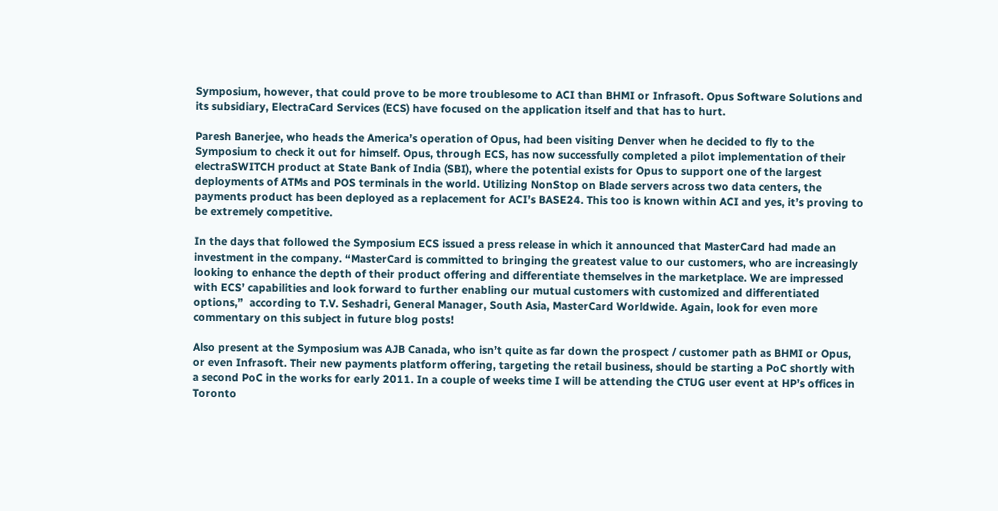Symposium, however, that could prove to be more troublesome to ACI than BHMI or Infrasoft. Opus Software Solutions and its subsidiary, ElectraCard Services (ECS) have focused on the application itself and that has to hurt.

Paresh Banerjee, who heads the America’s operation of Opus, had been visiting Denver when he decided to fly to the Symposium to check it out for himself. Opus, through ECS, has now successfully completed a pilot implementation of their electraSWITCH product at State Bank of India (SBI), where the potential exists for Opus to support one of the largest deployments of ATMs and POS terminals in the world. Utilizing NonStop on Blade servers across two data centers, the payments product has been deployed as a replacement for ACI’s BASE24. This too is known within ACI and yes, it’s proving to be extremely competitive.

In the days that followed the Symposium ECS issued a press release in which it announced that MasterCard had made an investment in the company. “MasterCard is committed to bringing the greatest value to our customers, who are increasingly looking to enhance the depth of their product offering and differentiate themselves in the marketplace. We are impressed with ECS’ capabilities and look forward to further enabling our mutual customers with customized and differentiated options,”  according to T.V. Seshadri, General Manager, South Asia, MasterCard Worldwide. Again, look for even more commentary on this subject in future blog posts!

Also present at the Symposium was AJB Canada, who isn’t quite as far down the prospect / customer path as BHMI or Opus, or even Infrasoft. Their new payments platform offering, targeting the retail business, should be starting a PoC shortly with a second PoC in the works for early 2011. In a couple of weeks time I will be attending the CTUG user event at HP’s offices in Toronto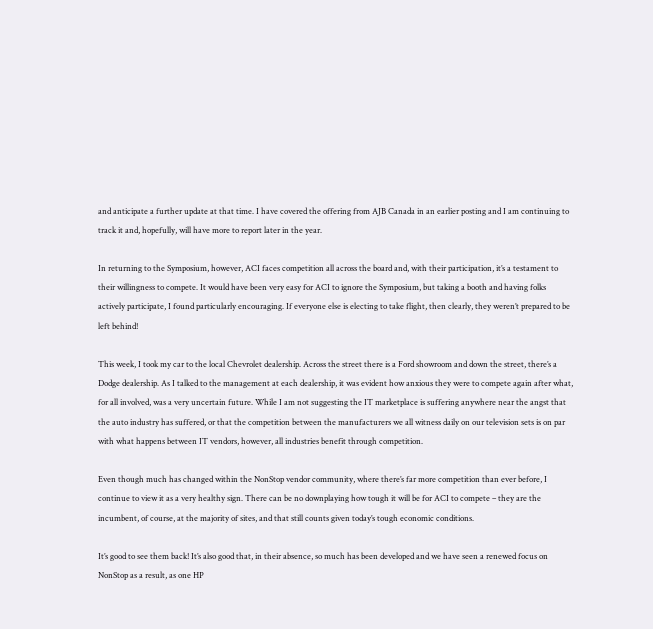and anticipate a further update at that time. I have covered the offering from AJB Canada in an earlier posting and I am continuing to track it and, hopefully, will have more to report later in the year.

In returning to the Symposium, however, ACI faces competition all across the board and, with their participation, it’s a testament to their willingness to compete. It would have been very easy for ACI to ignore the Symposium, but taking a booth and having folks actively participate, I found particularly encouraging. If everyone else is electing to take flight, then clearly, they weren’t prepared to be left behind!

This week, I took my car to the local Chevrolet dealership. Across the street there is a Ford showroom and down the street, there’s a Dodge dealership. As I talked to the management at each dealership, it was evident how anxious they were to compete again after what, for all involved, was a very uncertain future. While I am not suggesting the IT marketplace is suffering anywhere near the angst that the auto industry has suffered, or that the competition between the manufacturers we all witness daily on our television sets is on par with what happens between IT vendors, however, all industries benefit through competition.

Even though much has changed within the NonStop vendor community, where there’s far more competition than ever before, I continue to view it as a very healthy sign. There can be no downplaying how tough it will be for ACI to compete – they are the incumbent, of course, at the majority of sites, and that still counts given today’s tough economic conditions.

It’s good to see them back! It’s also good that, in their absence, so much has been developed and we have seen a renewed focus on NonStop as a result, as one HP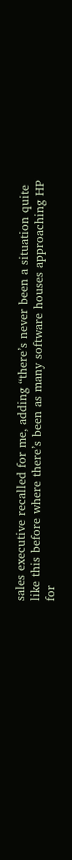sales executive recalled for me, adding “there’s never been a situation quite like this before where there’s been as many software houses approaching HP for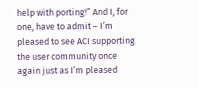help with porting!” And I, for one, have to admit – I’m pleased to see ACI supporting the user community once again just as I’m pleased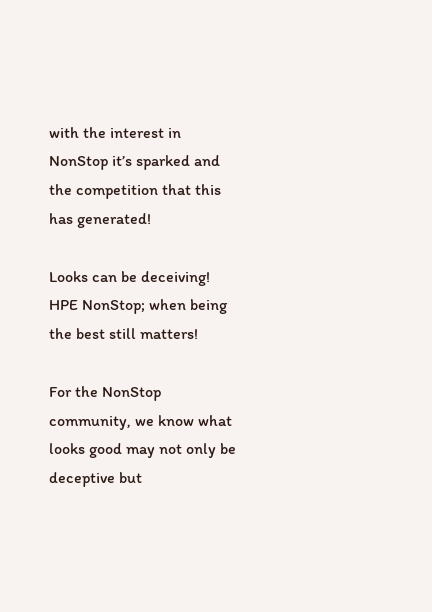with the interest in NonStop it’s sparked and the competition that this has generated!

Looks can be deceiving! HPE NonStop; when being the best still matters!

For the NonStop community, we know what looks good may not only be deceptive but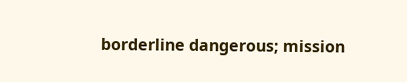borderline dangerous; mission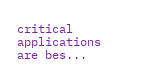critical applications are bes...